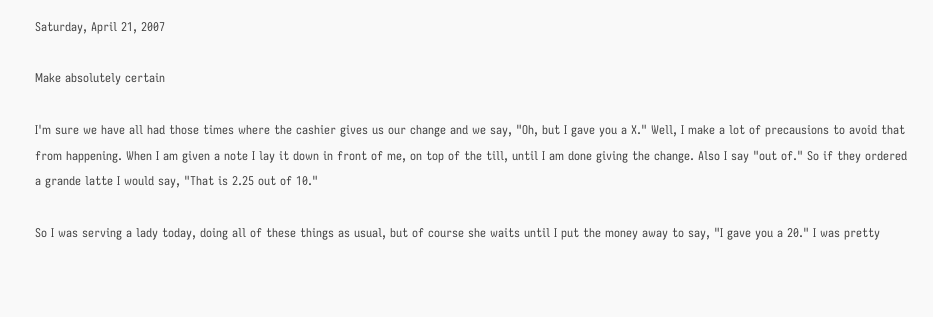Saturday, April 21, 2007

Make absolutely certain

I'm sure we have all had those times where the cashier gives us our change and we say, "Oh, but I gave you a X." Well, I make a lot of precausions to avoid that from happening. When I am given a note I lay it down in front of me, on top of the till, until I am done giving the change. Also I say "out of." So if they ordered a grande latte I would say, "That is 2.25 out of 10."

So I was serving a lady today, doing all of these things as usual, but of course she waits until I put the money away to say, "I gave you a 20." I was pretty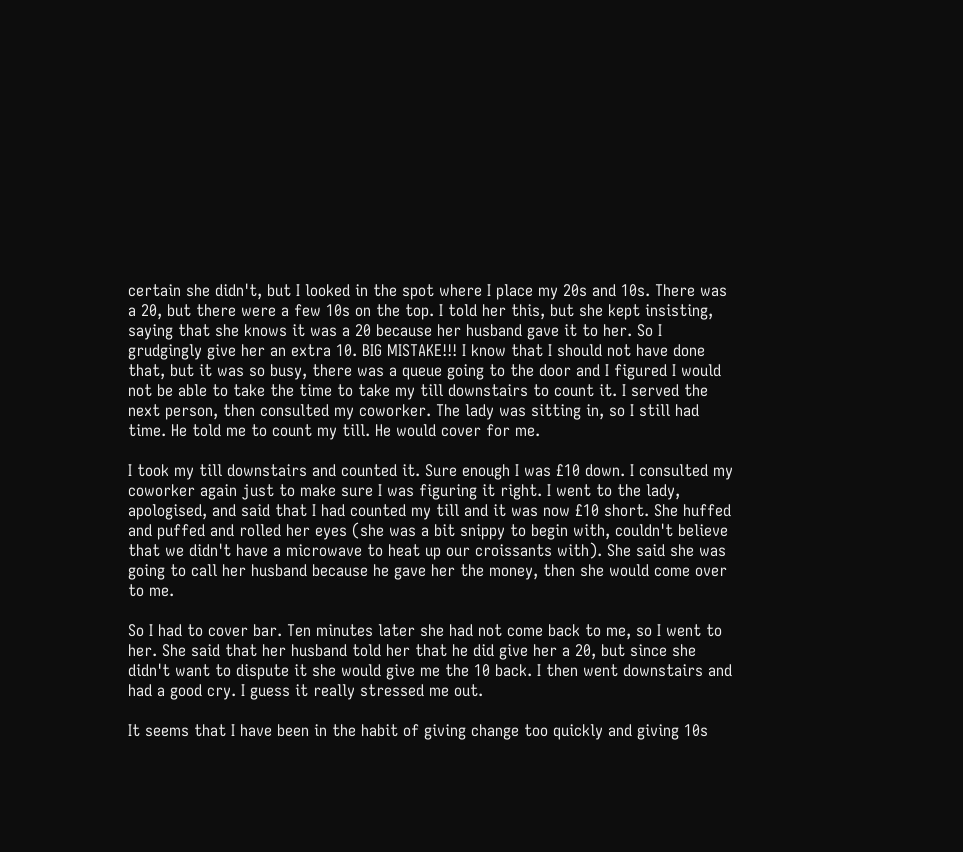certain she didn't, but I looked in the spot where I place my 20s and 10s. There was a 20, but there were a few 10s on the top. I told her this, but she kept insisting, saying that she knows it was a 20 because her husband gave it to her. So I grudgingly give her an extra 10. BIG MISTAKE!!! I know that I should not have done that, but it was so busy, there was a queue going to the door and I figured I would not be able to take the time to take my till downstairs to count it. I served the next person, then consulted my coworker. The lady was sitting in, so I still had time. He told me to count my till. He would cover for me.

I took my till downstairs and counted it. Sure enough I was £10 down. I consulted my coworker again just to make sure I was figuring it right. I went to the lady, apologised, and said that I had counted my till and it was now £10 short. She huffed and puffed and rolled her eyes (she was a bit snippy to begin with, couldn't believe that we didn't have a microwave to heat up our croissants with). She said she was going to call her husband because he gave her the money, then she would come over to me.

So I had to cover bar. Ten minutes later she had not come back to me, so I went to her. She said that her husband told her that he did give her a 20, but since she didn't want to dispute it she would give me the 10 back. I then went downstairs and had a good cry. I guess it really stressed me out.

It seems that I have been in the habit of giving change too quickly and giving 10s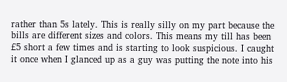rather than 5s lately. This is really silly on my part because the bills are different sizes and colors. This means my till has been £5 short a few times and is starting to look suspicious. I caught it once when I glanced up as a guy was putting the note into his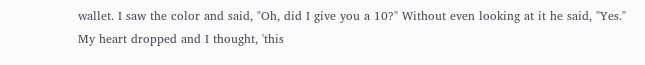wallet. I saw the color and said, "Oh, did I give you a 10?" Without even looking at it he said, "Yes." My heart dropped and I thought, 'this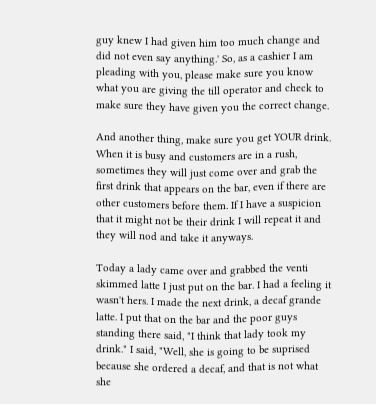guy knew I had given him too much change and did not even say anything.' So, as a cashier I am pleading with you, please make sure you know what you are giving the till operator and check to make sure they have given you the correct change.

And another thing, make sure you get YOUR drink. When it is busy and customers are in a rush, sometimes they will just come over and grab the first drink that appears on the bar, even if there are other customers before them. If I have a suspicion that it might not be their drink I will repeat it and they will nod and take it anyways.

Today a lady came over and grabbed the venti skimmed latte I just put on the bar. I had a feeling it wasn't hers. I made the next drink, a decaf grande latte. I put that on the bar and the poor guys standing there said, "I think that lady took my drink." I said, "Well, she is going to be suprised because she ordered a decaf, and that is not what she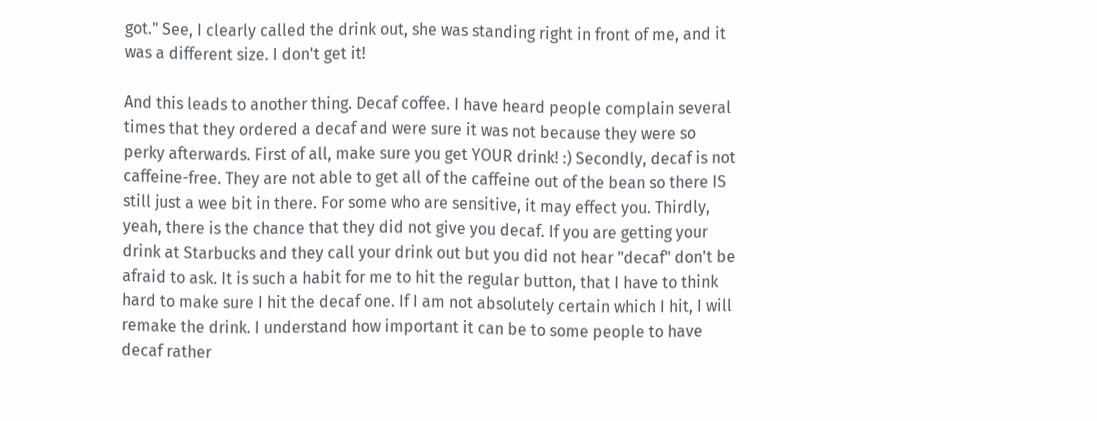got." See, I clearly called the drink out, she was standing right in front of me, and it was a different size. I don't get it!

And this leads to another thing. Decaf coffee. I have heard people complain several times that they ordered a decaf and were sure it was not because they were so perky afterwards. First of all, make sure you get YOUR drink! :) Secondly, decaf is not caffeine-free. They are not able to get all of the caffeine out of the bean so there IS still just a wee bit in there. For some who are sensitive, it may effect you. Thirdly, yeah, there is the chance that they did not give you decaf. If you are getting your drink at Starbucks and they call your drink out but you did not hear "decaf" don't be afraid to ask. It is such a habit for me to hit the regular button, that I have to think hard to make sure I hit the decaf one. If I am not absolutely certain which I hit, I will remake the drink. I understand how important it can be to some people to have decaf rather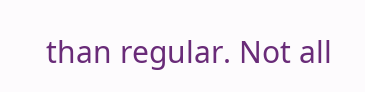than regular. Not all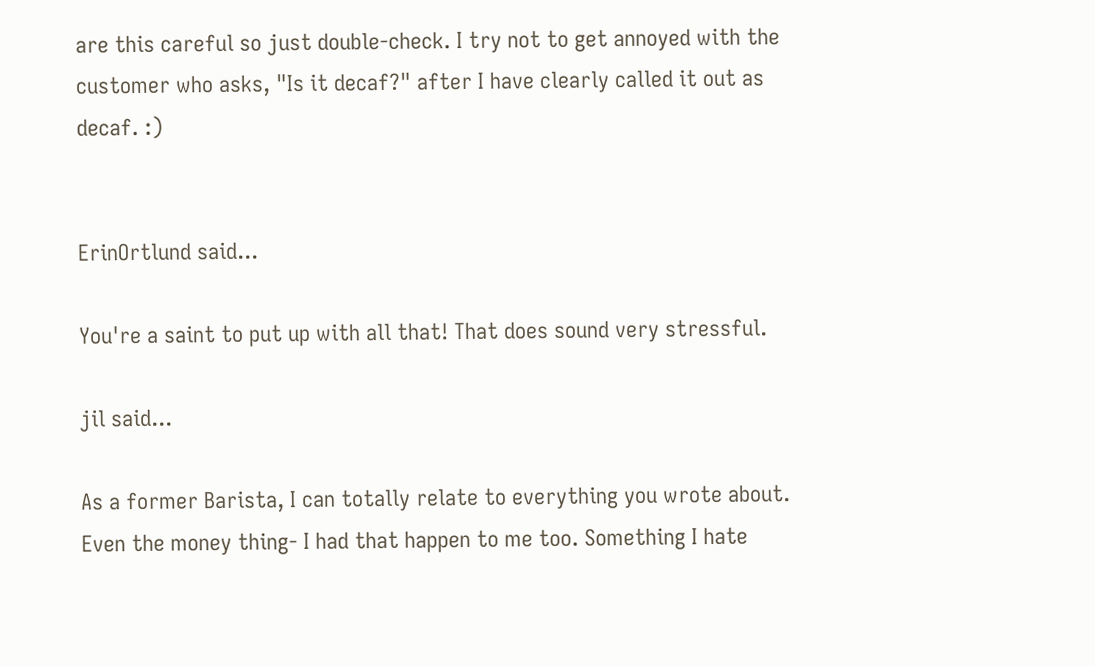are this careful so just double-check. I try not to get annoyed with the customer who asks, "Is it decaf?" after I have clearly called it out as decaf. :)


ErinOrtlund said...

You're a saint to put up with all that! That does sound very stressful.

jil said...

As a former Barista, I can totally relate to everything you wrote about. Even the money thing- I had that happen to me too. Something I hate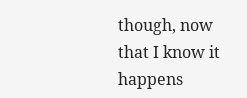though, now that I know it happens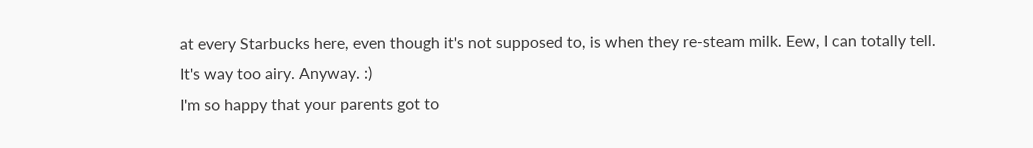at every Starbucks here, even though it's not supposed to, is when they re-steam milk. Eew, I can totally tell. It's way too airy. Anyway. :)
I'm so happy that your parents got to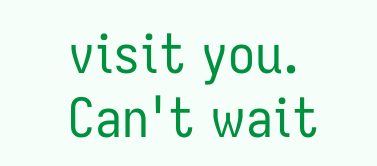visit you. Can't wait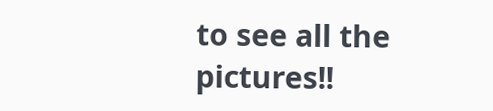to see all the pictures!!